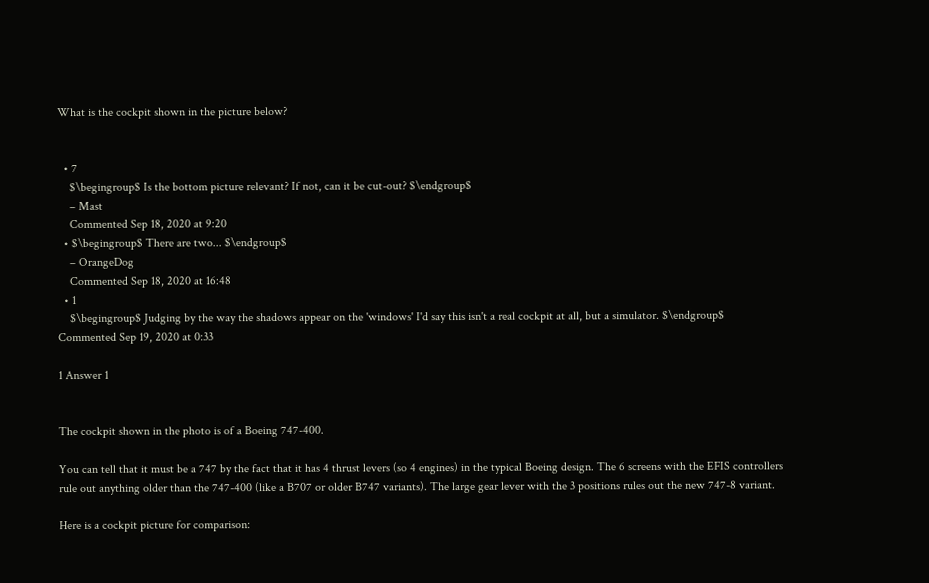What is the cockpit shown in the picture below?


  • 7
    $\begingroup$ Is the bottom picture relevant? If not, can it be cut-out? $\endgroup$
    – Mast
    Commented Sep 18, 2020 at 9:20
  • $\begingroup$ There are two... $\endgroup$
    – OrangeDog
    Commented Sep 18, 2020 at 16:48
  • 1
    $\begingroup$ Judging by the way the shadows appear on the 'windows' I'd say this isn't a real cockpit at all, but a simulator. $\endgroup$ Commented Sep 19, 2020 at 0:33

1 Answer 1


The cockpit shown in the photo is of a Boeing 747-400.

You can tell that it must be a 747 by the fact that it has 4 thrust levers (so 4 engines) in the typical Boeing design. The 6 screens with the EFIS controllers rule out anything older than the 747-400 (like a B707 or older B747 variants). The large gear lever with the 3 positions rules out the new 747-8 variant.

Here is a cockpit picture for comparison: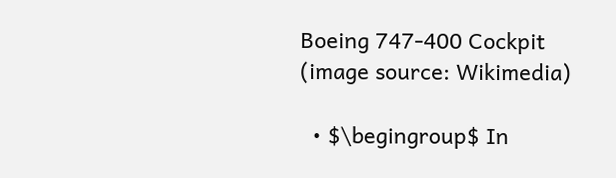Boeing 747-400 Cockpit
(image source: Wikimedia)

  • $\begingroup$ In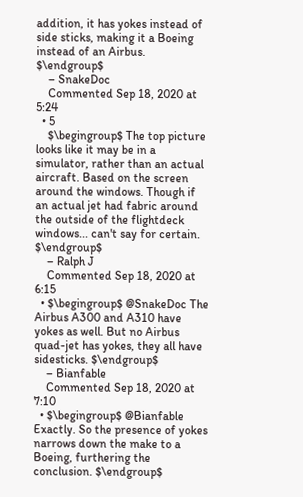addition, it has yokes instead of side sticks, making it a Boeing instead of an Airbus. $\endgroup$
    – SnakeDoc
    Commented Sep 18, 2020 at 5:24
  • 5
    $\begingroup$ The top picture looks like it may be in a simulator, rather than an actual aircraft. Based on the screen around the windows. Though if an actual jet had fabric around the outside of the flightdeck windows... can't say for certain. $\endgroup$
    – Ralph J
    Commented Sep 18, 2020 at 6:15
  • $\begingroup$ @SnakeDoc The Airbus A300 and A310 have yokes as well. But no Airbus quad-jet has yokes, they all have sidesticks. $\endgroup$
    – Bianfable
    Commented Sep 18, 2020 at 7:10
  • $\begingroup$ @Bianfable Exactly. So the presence of yokes narrows down the make to a Boeing, furthering the conclusion. $\endgroup$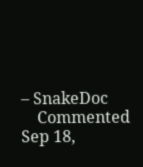– SnakeDoc
    Commented Sep 18,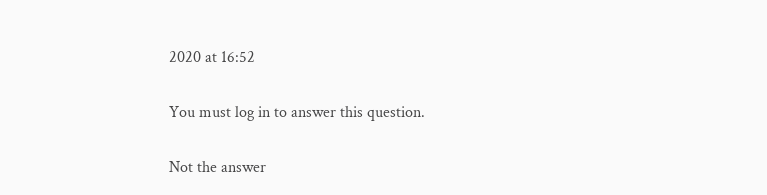2020 at 16:52

You must log in to answer this question.

Not the answer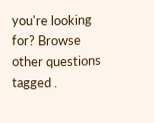you're looking for? Browse other questions tagged .